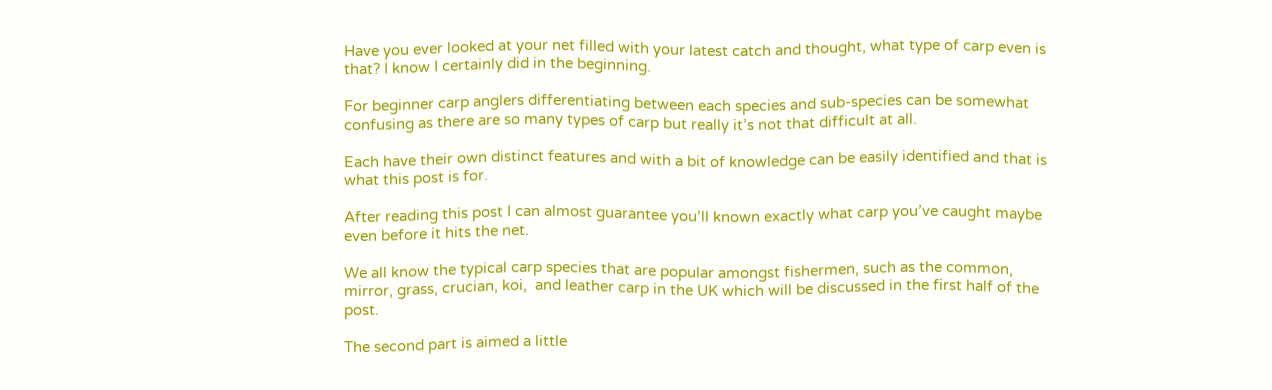Have you ever looked at your net filled with your latest catch and thought, what type of carp even is that? I know I certainly did in the beginning.

For beginner carp anglers differentiating between each species and sub-species can be somewhat confusing as there are so many types of carp but really it’s not that difficult at all.

Each have their own distinct features and with a bit of knowledge can be easily identified and that is what this post is for.

After reading this post I can almost guarantee you’ll known exactly what carp you’ve caught maybe even before it hits the net.

We all know the typical carp species that are popular amongst fishermen, such as the common, mirror, grass, crucian, koi,  and leather carp in the UK which will be discussed in the first half of the post.

The second part is aimed a little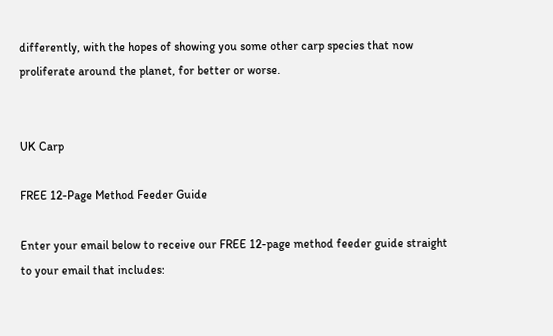differently, with the hopes of showing you some other carp species that now proliferate around the planet, for better or worse.


UK Carp

FREE 12-Page Method Feeder Guide

Enter your email below to receive our FREE 12-page method feeder guide straight to your email that includes: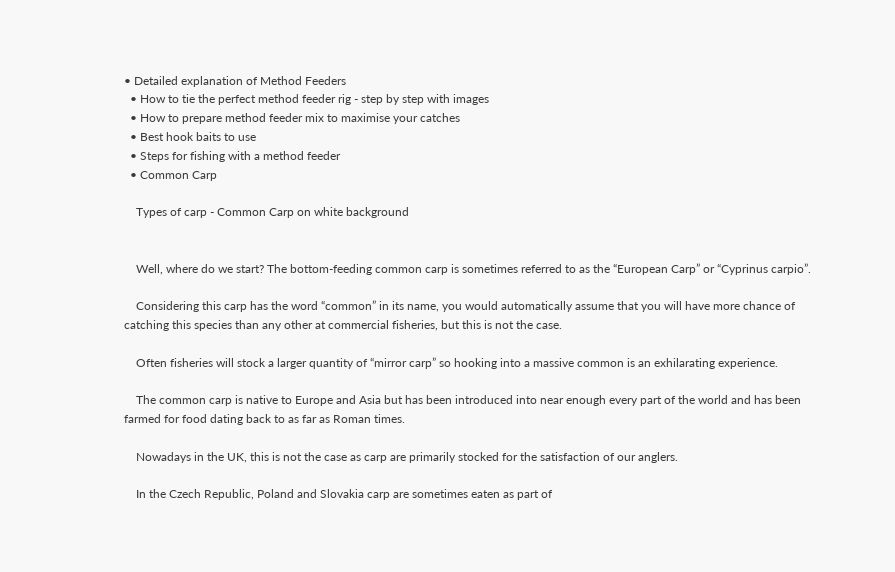• Detailed explanation of Method Feeders
  • How to tie the perfect method feeder rig - step by step with images
  • How to prepare method feeder mix to maximise your catches
  • Best hook baits to use
  • Steps for fishing with a method feeder
  • Common Carp

    Types of carp - Common Carp on white background


    Well, where do we start? The bottom-feeding common carp is sometimes referred to as the “European Carp” or “Cyprinus carpio”.

    Considering this carp has the word “common” in its name, you would automatically assume that you will have more chance of catching this species than any other at commercial fisheries, but this is not the case.

    Often fisheries will stock a larger quantity of “mirror carp” so hooking into a massive common is an exhilarating experience.

    The common carp is native to Europe and Asia but has been introduced into near enough every part of the world and has been farmed for food dating back to as far as Roman times.

    Nowadays in the UK, this is not the case as carp are primarily stocked for the satisfaction of our anglers.

    In the Czech Republic, Poland and Slovakia carp are sometimes eaten as part of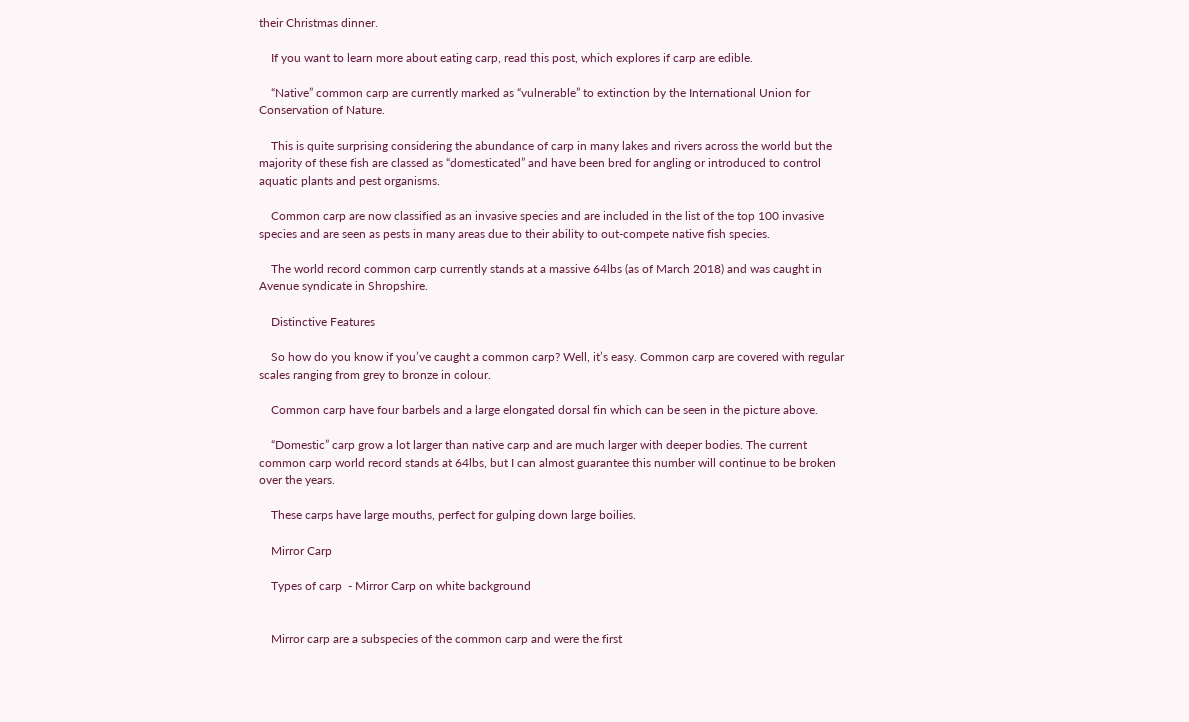their Christmas dinner.

    If you want to learn more about eating carp, read this post, which explores if carp are edible.

    “Native” common carp are currently marked as “vulnerable” to extinction by the International Union for Conservation of Nature.

    This is quite surprising considering the abundance of carp in many lakes and rivers across the world but the majority of these fish are classed as “domesticated” and have been bred for angling or introduced to control aquatic plants and pest organisms.

    Common carp are now classified as an invasive species and are included in the list of the top 100 invasive species and are seen as pests in many areas due to their ability to out-compete native fish species.

    The world record common carp currently stands at a massive 64lbs (as of March 2018) and was caught in Avenue syndicate in Shropshire.

    Distinctive Features

    So how do you know if you’ve caught a common carp? Well, it’s easy. Common carp are covered with regular scales ranging from grey to bronze in colour.

    Common carp have four barbels and a large elongated dorsal fin which can be seen in the picture above.

    “Domestic” carp grow a lot larger than native carp and are much larger with deeper bodies. The current common carp world record stands at 64lbs, but I can almost guarantee this number will continue to be broken over the years.

    These carps have large mouths, perfect for gulping down large boilies.

    Mirror Carp

    Types of carp  - Mirror Carp on white background


    Mirror carp are a subspecies of the common carp and were the first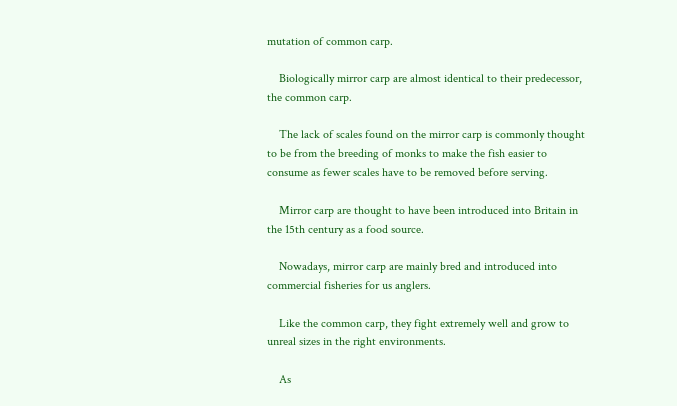mutation of common carp.

    Biologically mirror carp are almost identical to their predecessor, the common carp.

    The lack of scales found on the mirror carp is commonly thought to be from the breeding of monks to make the fish easier to consume as fewer scales have to be removed before serving.

    Mirror carp are thought to have been introduced into Britain in the 15th century as a food source.

    Nowadays, mirror carp are mainly bred and introduced into commercial fisheries for us anglers.

    Like the common carp, they fight extremely well and grow to unreal sizes in the right environments.

    As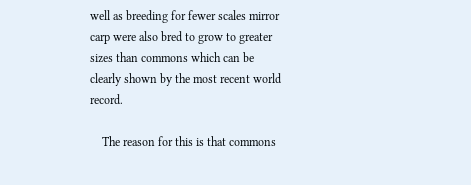well as breeding for fewer scales mirror carp were also bred to grow to greater sizes than commons which can be clearly shown by the most recent world record.

    The reason for this is that commons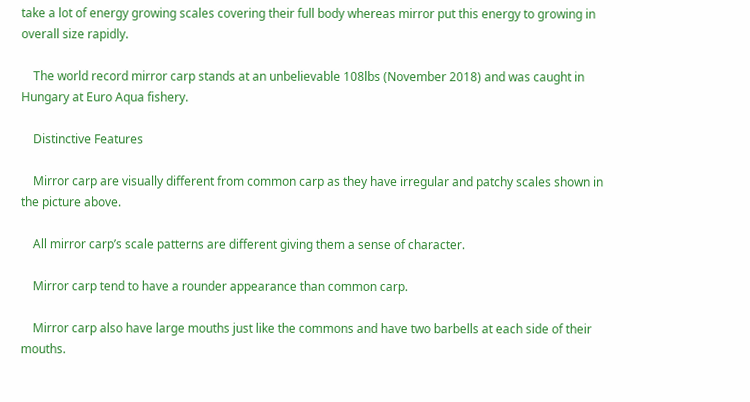take a lot of energy growing scales covering their full body whereas mirror put this energy to growing in overall size rapidly.

    The world record mirror carp stands at an unbelievable 108lbs (November 2018) and was caught in Hungary at Euro Aqua fishery.

    Distinctive Features

    Mirror carp are visually different from common carp as they have irregular and patchy scales shown in the picture above.

    All mirror carp’s scale patterns are different giving them a sense of character.

    Mirror carp tend to have a rounder appearance than common carp.

    Mirror carp also have large mouths just like the commons and have two barbells at each side of their mouths.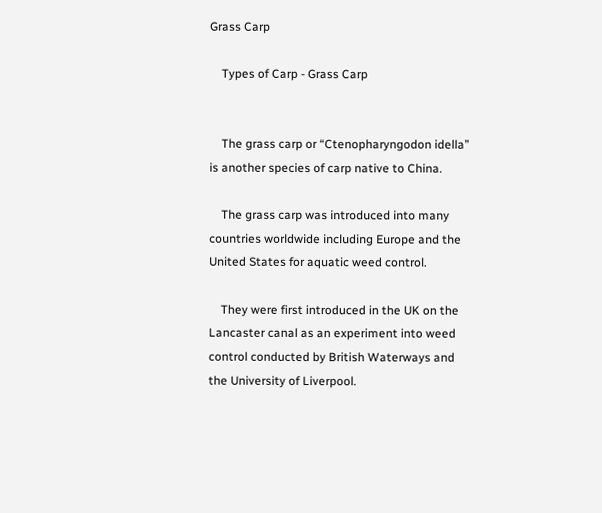Grass Carp

    Types of Carp - Grass Carp


    The grass carp or “Ctenopharyngodon idella” is another species of carp native to China.

    The grass carp was introduced into many countries worldwide including Europe and the United States for aquatic weed control.

    They were first introduced in the UK on the Lancaster canal as an experiment into weed control conducted by British Waterways and the University of Liverpool.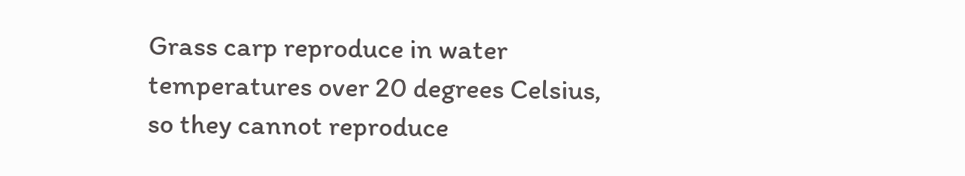Grass carp reproduce in water temperatures over 20 degrees Celsius, so they cannot reproduce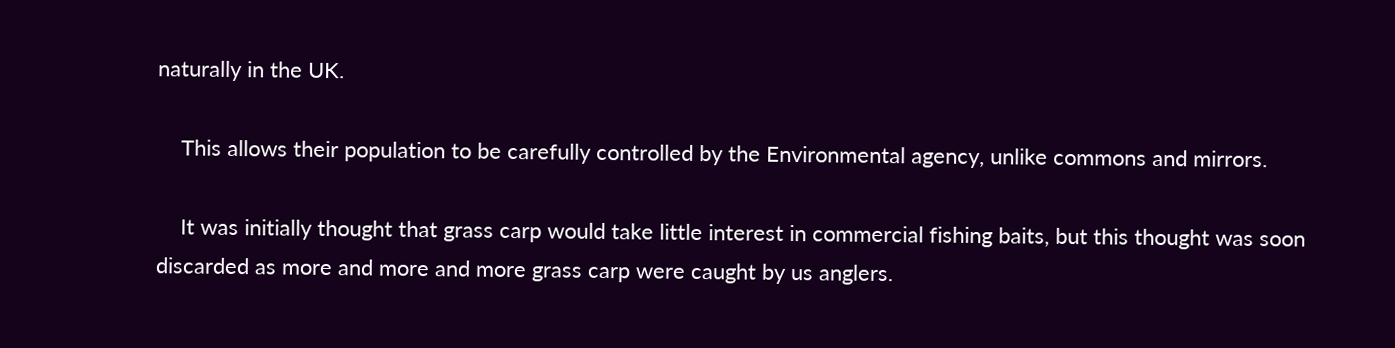naturally in the UK.

    This allows their population to be carefully controlled by the Environmental agency, unlike commons and mirrors.

    It was initially thought that grass carp would take little interest in commercial fishing baits, but this thought was soon discarded as more and more and more grass carp were caught by us anglers.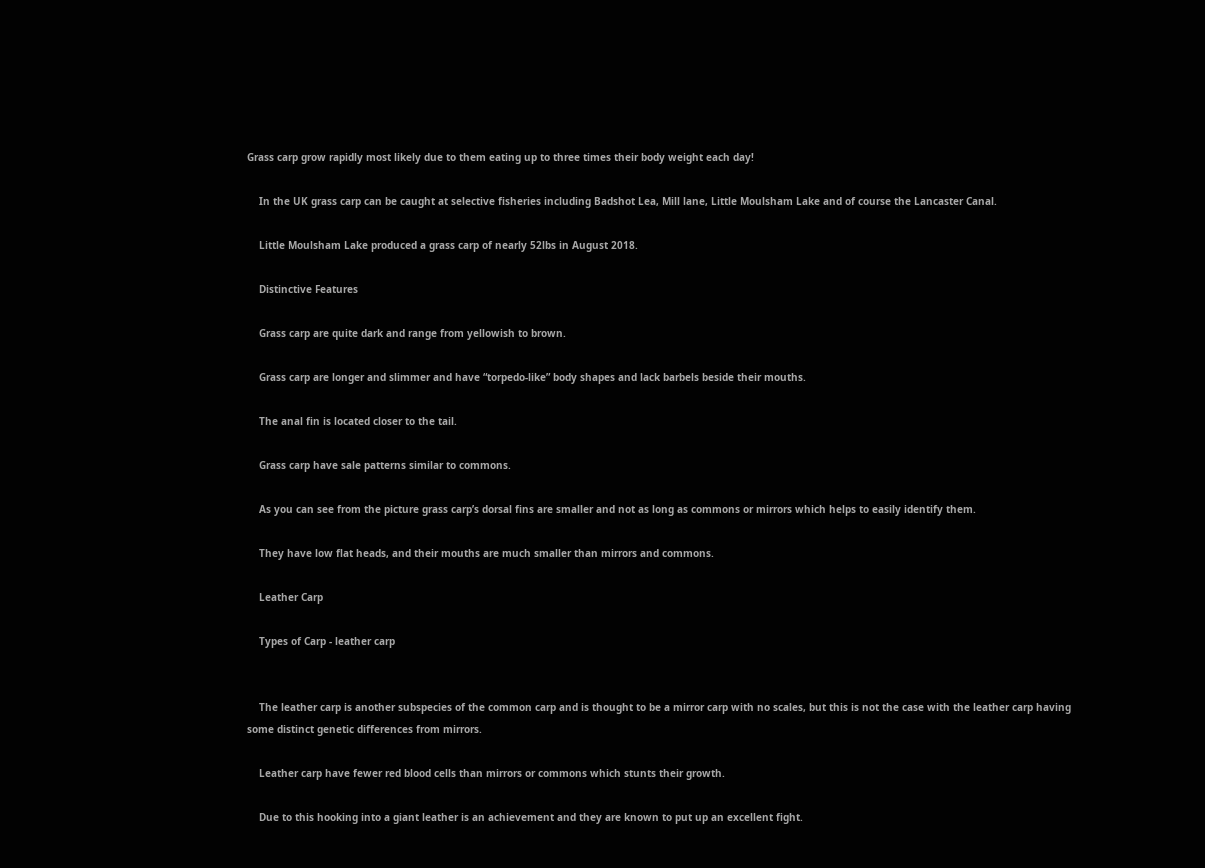Grass carp grow rapidly most likely due to them eating up to three times their body weight each day!

    In the UK grass carp can be caught at selective fisheries including Badshot Lea, Mill lane, Little Moulsham Lake and of course the Lancaster Canal.

    Little Moulsham Lake produced a grass carp of nearly 52lbs in August 2018.

    Distinctive Features

    Grass carp are quite dark and range from yellowish to brown.

    Grass carp are longer and slimmer and have “torpedo-like” body shapes and lack barbels beside their mouths.

    The anal fin is located closer to the tail.

    Grass carp have sale patterns similar to commons.

    As you can see from the picture grass carp’s dorsal fins are smaller and not as long as commons or mirrors which helps to easily identify them.

    They have low flat heads, and their mouths are much smaller than mirrors and commons.

    Leather Carp

    Types of Carp - leather carp


    The leather carp is another subspecies of the common carp and is thought to be a mirror carp with no scales, but this is not the case with the leather carp having some distinct genetic differences from mirrors.

    Leather carp have fewer red blood cells than mirrors or commons which stunts their growth.

    Due to this hooking into a giant leather is an achievement and they are known to put up an excellent fight.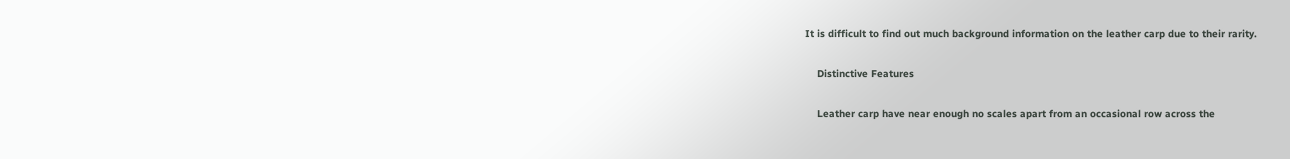It is difficult to find out much background information on the leather carp due to their rarity.

    Distinctive Features

    Leather carp have near enough no scales apart from an occasional row across the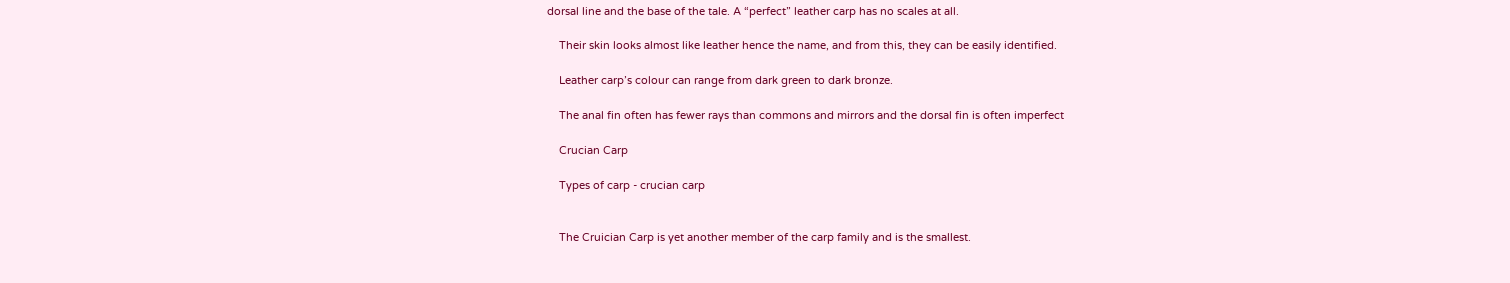dorsal line and the base of the tale. A “perfect” leather carp has no scales at all.

    Their skin looks almost like leather hence the name, and from this, they can be easily identified.

    Leather carp’s colour can range from dark green to dark bronze.

    The anal fin often has fewer rays than commons and mirrors and the dorsal fin is often imperfect

    Crucian Carp

    Types of carp - crucian carp


    The Cruician Carp is yet another member of the carp family and is the smallest.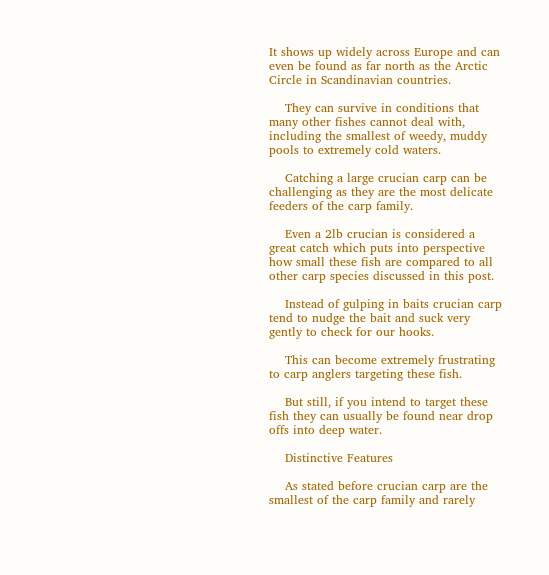It shows up widely across Europe and can even be found as far north as the Arctic Circle in Scandinavian countries.

    They can survive in conditions that many other fishes cannot deal with, including the smallest of weedy, muddy pools to extremely cold waters.

    Catching a large crucian carp can be challenging as they are the most delicate feeders of the carp family.

    Even a 2lb crucian is considered a great catch which puts into perspective how small these fish are compared to all other carp species discussed in this post.

    Instead of gulping in baits crucian carp tend to nudge the bait and suck very gently to check for our hooks.

    This can become extremely frustrating to carp anglers targeting these fish.

    But still, if you intend to target these fish they can usually be found near drop offs into deep water.

    Distinctive Features

    As stated before crucian carp are the smallest of the carp family and rarely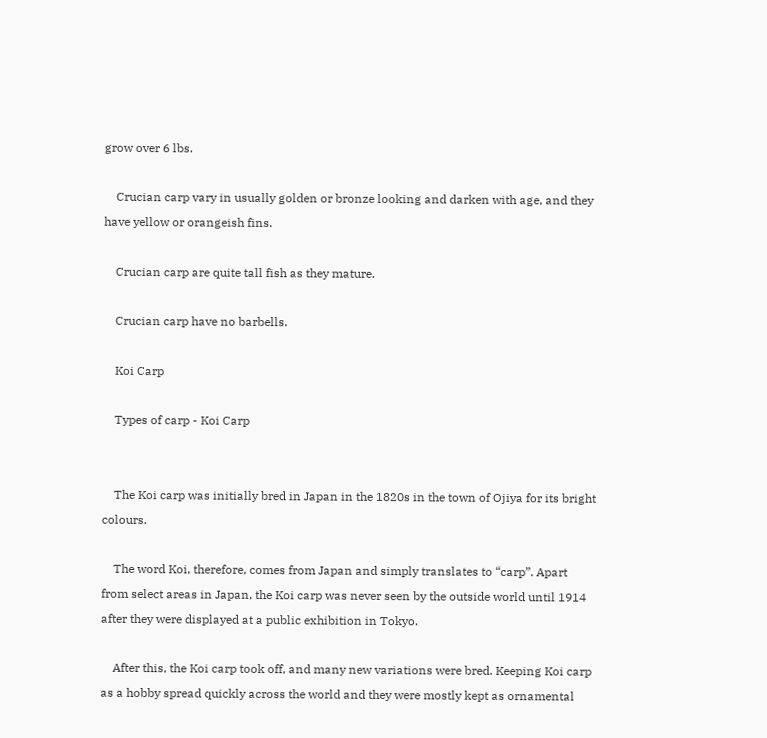grow over 6 lbs.

    Crucian carp vary in usually golden or bronze looking and darken with age, and they have yellow or orangeish fins.

    Crucian carp are quite tall fish as they mature.

    Crucian carp have no barbells.

    Koi Carp

    Types of carp - Koi Carp


    The Koi carp was initially bred in Japan in the 1820s in the town of Ojiya for its bright colours.

    The word Koi, therefore, comes from Japan and simply translates to “carp”. Apart from select areas in Japan, the Koi carp was never seen by the outside world until 1914 after they were displayed at a public exhibition in Tokyo.

    After this, the Koi carp took off, and many new variations were bred. Keeping Koi carp as a hobby spread quickly across the world and they were mostly kept as ornamental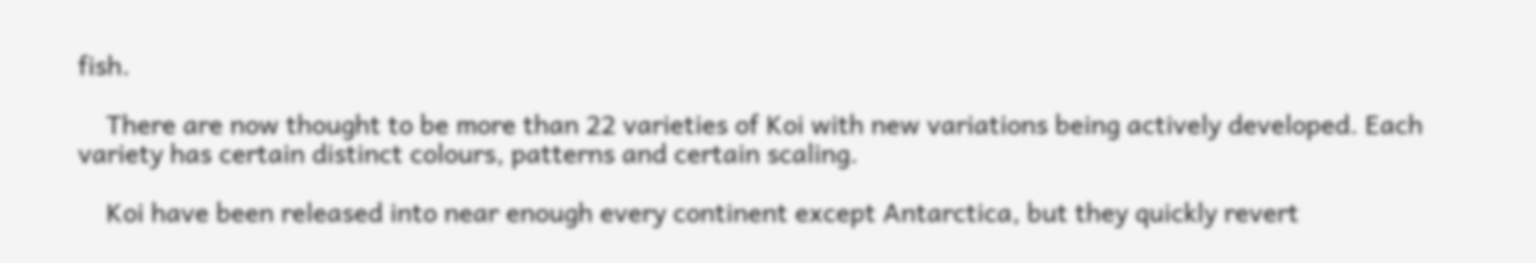fish.

    There are now thought to be more than 22 varieties of Koi with new variations being actively developed. Each variety has certain distinct colours, patterns and certain scaling.

    Koi have been released into near enough every continent except Antarctica, but they quickly revert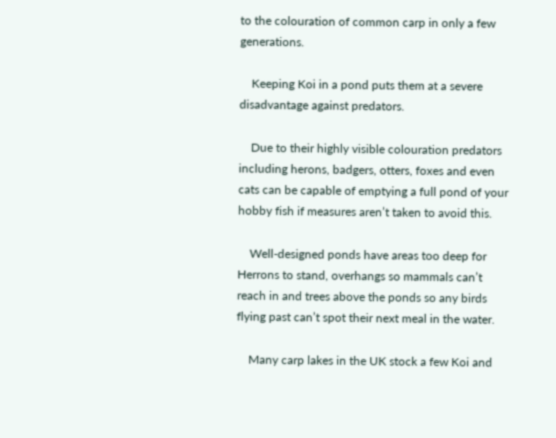to the colouration of common carp in only a few generations.

    Keeping Koi in a pond puts them at a severe disadvantage against predators.

    Due to their highly visible colouration predators including herons, badgers, otters, foxes and even cats can be capable of emptying a full pond of your hobby fish if measures aren’t taken to avoid this.

    Well-designed ponds have areas too deep for Herrons to stand, overhangs so mammals can’t reach in and trees above the ponds so any birds flying past can’t spot their next meal in the water.

    Many carp lakes in the UK stock a few Koi and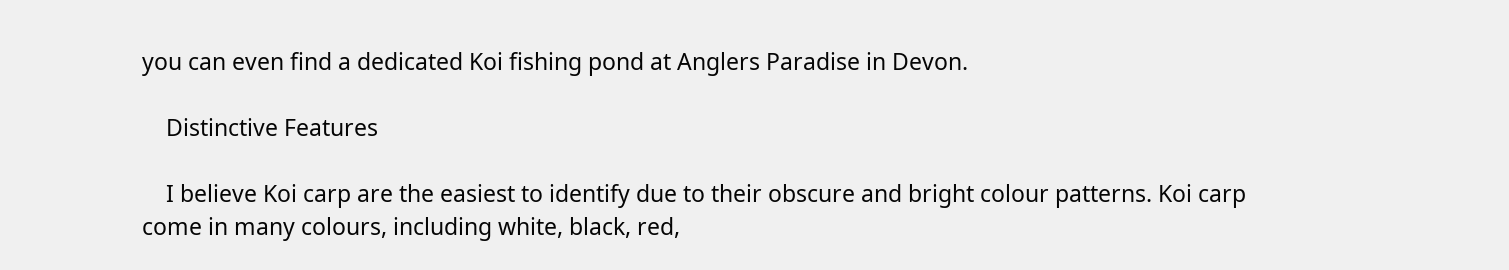you can even find a dedicated Koi fishing pond at Anglers Paradise in Devon.

    Distinctive Features

    I believe Koi carp are the easiest to identify due to their obscure and bright colour patterns. Koi carp come in many colours, including white, black, red,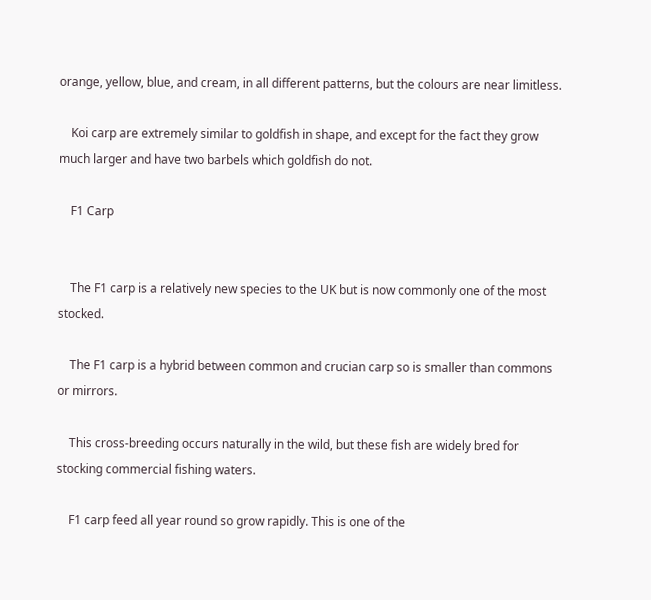orange, yellow, blue, and cream, in all different patterns, but the colours are near limitless.

    Koi carp are extremely similar to goldfish in shape, and except for the fact they grow much larger and have two barbels which goldfish do not.

    F1 Carp


    The F1 carp is a relatively new species to the UK but is now commonly one of the most stocked.

    The F1 carp is a hybrid between common and crucian carp so is smaller than commons or mirrors.

    This cross-breeding occurs naturally in the wild, but these fish are widely bred for stocking commercial fishing waters.

    F1 carp feed all year round so grow rapidly. This is one of the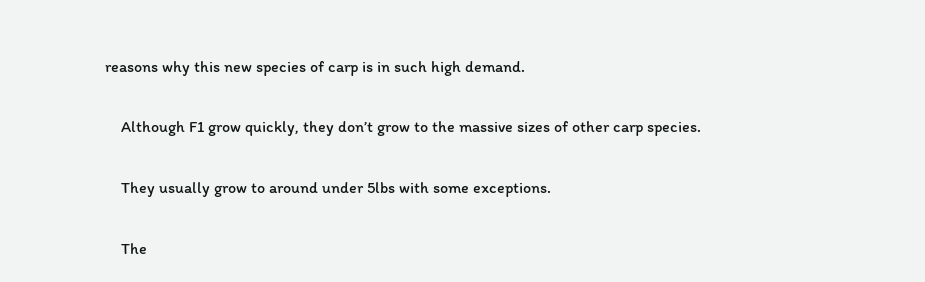reasons why this new species of carp is in such high demand.

    Although F1 grow quickly, they don’t grow to the massive sizes of other carp species.

    They usually grow to around under 5lbs with some exceptions.

    The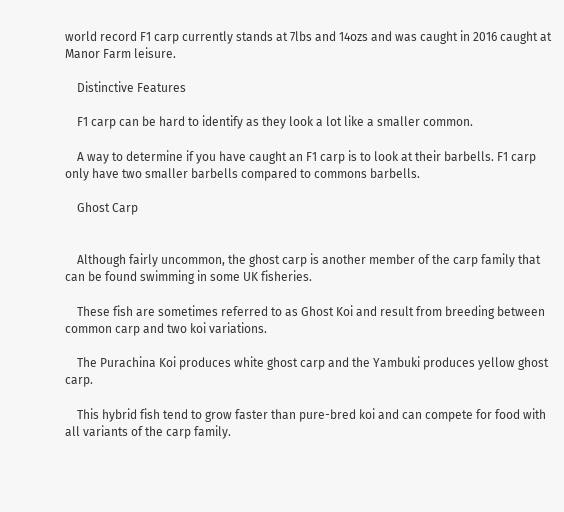world record F1 carp currently stands at 7lbs and 14ozs and was caught in 2016 caught at Manor Farm leisure.

    Distinctive Features

    F1 carp can be hard to identify as they look a lot like a smaller common.

    A way to determine if you have caught an F1 carp is to look at their barbells. F1 carp only have two smaller barbells compared to commons barbells.

    Ghost Carp


    Although fairly uncommon, the ghost carp is another member of the carp family that can be found swimming in some UK fisheries.

    These fish are sometimes referred to as Ghost Koi and result from breeding between common carp and two koi variations.

    The Purachina Koi produces white ghost carp and the Yambuki produces yellow ghost carp.

    This hybrid fish tend to grow faster than pure-bred koi and can compete for food with all variants of the carp family.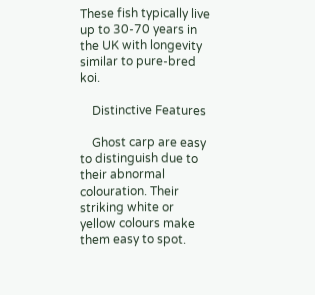These fish typically live up to 30-70 years in the UK with longevity similar to pure-bred koi.

    Distinctive Features

    Ghost carp are easy to distinguish due to their abnormal colouration. Their striking white or yellow colours make them easy to spot.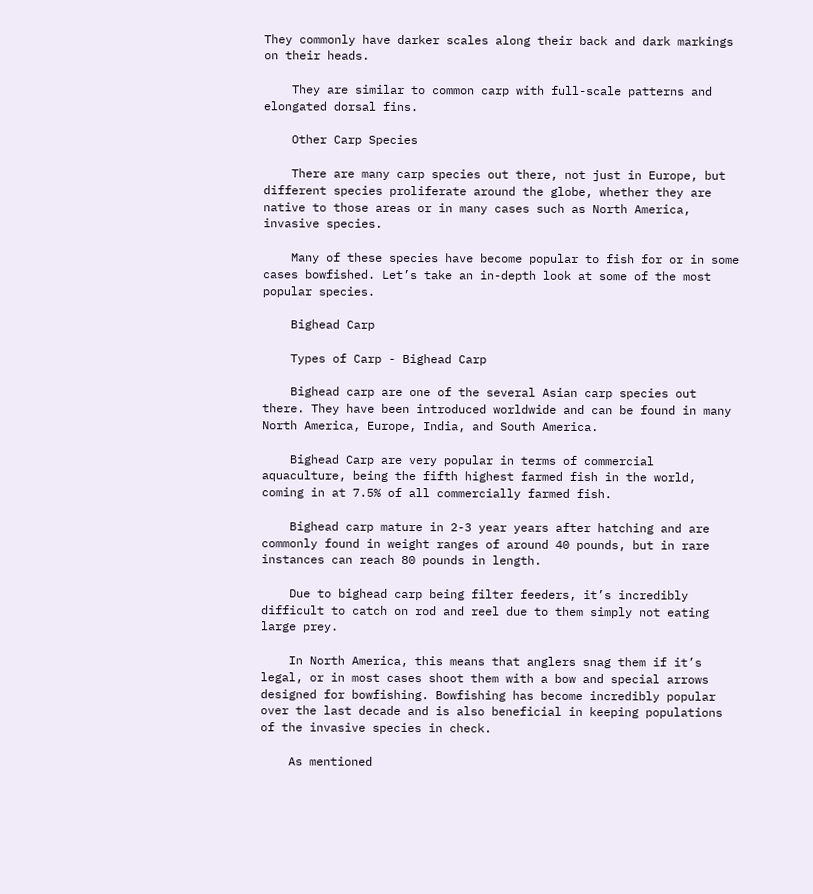They commonly have darker scales along their back and dark markings on their heads.

    They are similar to common carp with full-scale patterns and elongated dorsal fins.

    Other Carp Species

    There are many carp species out there, not just in Europe, but different species proliferate around the globe, whether they are native to those areas or in many cases such as North America, invasive species.

    Many of these species have become popular to fish for or in some cases bowfished. Let’s take an in-depth look at some of the most popular species.

    Bighead Carp

    Types of Carp - Bighead Carp

    Bighead carp are one of the several Asian carp species out there. They have been introduced worldwide and can be found in many North America, Europe, India, and South America.

    Bighead Carp are very popular in terms of commercial aquaculture, being the fifth highest farmed fish in the world, coming in at 7.5% of all commercially farmed fish.

    Bighead carp mature in 2-3 year years after hatching and are commonly found in weight ranges of around 40 pounds, but in rare instances can reach 80 pounds in length.

    Due to bighead carp being filter feeders, it’s incredibly difficult to catch on rod and reel due to them simply not eating large prey.

    In North America, this means that anglers snag them if it’s legal, or in most cases shoot them with a bow and special arrows designed for bowfishing. Bowfishing has become incredibly popular over the last decade and is also beneficial in keeping populations of the invasive species in check.

    As mentioned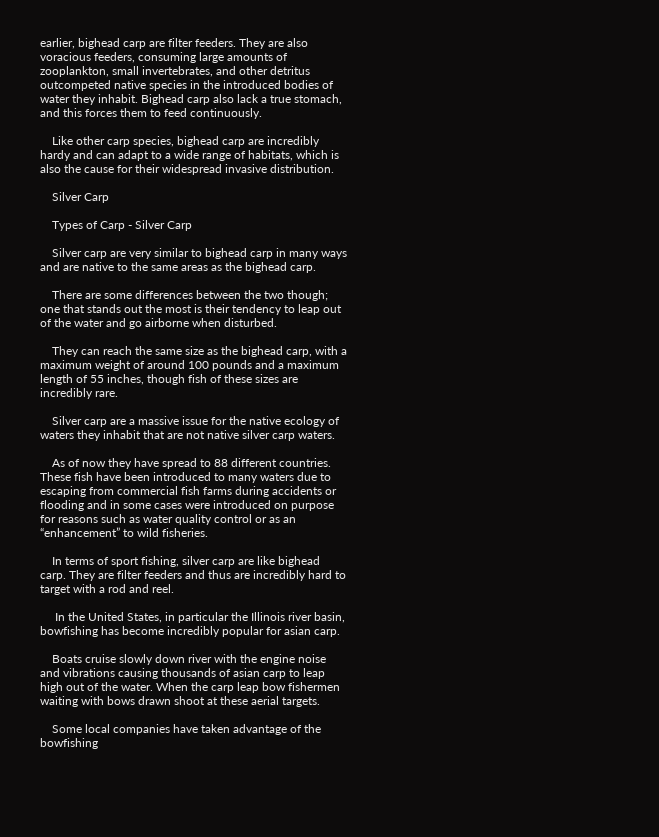earlier, bighead carp are filter feeders. They are also voracious feeders, consuming large amounts of zooplankton, small invertebrates, and other detritus outcompeted native species in the introduced bodies of water they inhabit. Bighead carp also lack a true stomach, and this forces them to feed continuously.

    Like other carp species, bighead carp are incredibly hardy and can adapt to a wide range of habitats, which is also the cause for their widespread invasive distribution.

    Silver Carp

    Types of Carp - Silver Carp

    Silver carp are very similar to bighead carp in many ways and are native to the same areas as the bighead carp.

    There are some differences between the two though; one that stands out the most is their tendency to leap out of the water and go airborne when disturbed.

    They can reach the same size as the bighead carp, with a maximum weight of around 100 pounds and a maximum length of 55 inches, though fish of these sizes are incredibly rare.

    Silver carp are a massive issue for the native ecology of waters they inhabit that are not native silver carp waters.

    As of now they have spread to 88 different countries. These fish have been introduced to many waters due to escaping from commercial fish farms during accidents or flooding and in some cases were introduced on purpose for reasons such as water quality control or as an “enhancement” to wild fisheries.

    In terms of sport fishing, silver carp are like bighead carp. They are filter feeders and thus are incredibly hard to target with a rod and reel.

     In the United States, in particular the Illinois river basin, bowfishing has become incredibly popular for asian carp.

    Boats cruise slowly down river with the engine noise and vibrations causing thousands of asian carp to leap high out of the water. When the carp leap bow fishermen waiting with bows drawn shoot at these aerial targets.

    Some local companies have taken advantage of the bowfishing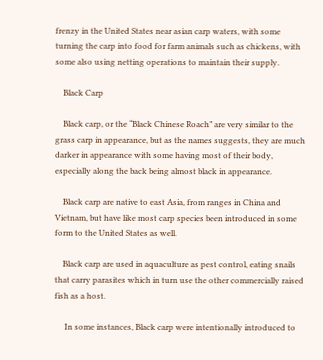frenzy in the United States near asian carp waters, with some turning the carp into food for farm animals such as chickens, with some also using netting operations to maintain their supply.

    Black Carp

    Black carp, or the “Black Chinese Roach” are very similar to the grass carp in appearance, but as the names suggests, they are much darker in appearance with some having most of their body, especially along the back being almost black in appearance.

    Black carp are native to east Asia, from ranges in China and Vietnam, but have like most carp species been introduced in some form to the United States as well.

    Black carp are used in aquaculture as pest control, eating snails that carry parasites which in turn use the other commercially raised fish as a host.

     In some instances, Black carp were intentionally introduced to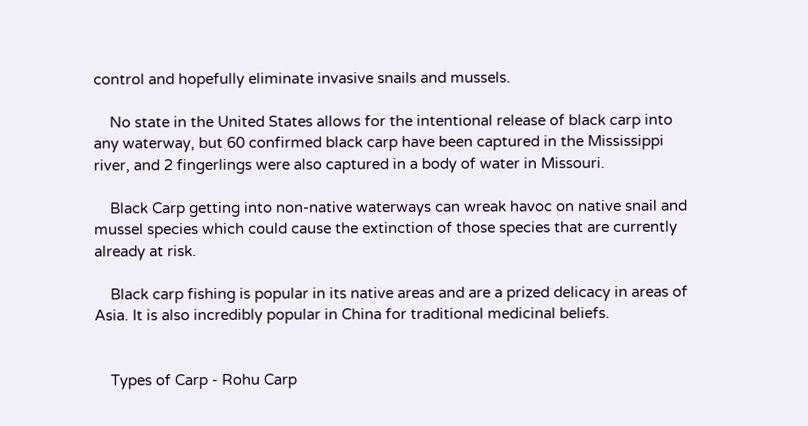control and hopefully eliminate invasive snails and mussels.

    No state in the United States allows for the intentional release of black carp into any waterway, but 60 confirmed black carp have been captured in the Mississippi river, and 2 fingerlings were also captured in a body of water in Missouri.

    Black Carp getting into non-native waterways can wreak havoc on native snail and mussel species which could cause the extinction of those species that are currently already at risk.

    Black carp fishing is popular in its native areas and are a prized delicacy in areas of Asia. It is also incredibly popular in China for traditional medicinal beliefs.


    Types of Carp - Rohu Carp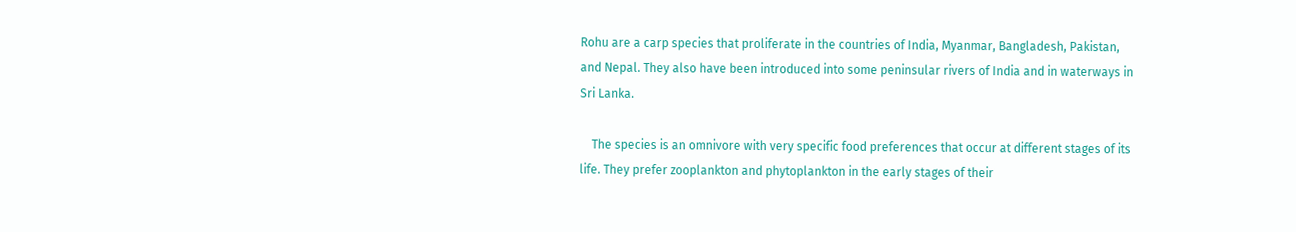Rohu are a carp species that proliferate in the countries of India, Myanmar, Bangladesh, Pakistan, and Nepal. They also have been introduced into some peninsular rivers of India and in waterways in Sri Lanka.

    The species is an omnivore with very specific food preferences that occur at different stages of its life. They prefer zooplankton and phytoplankton in the early stages of their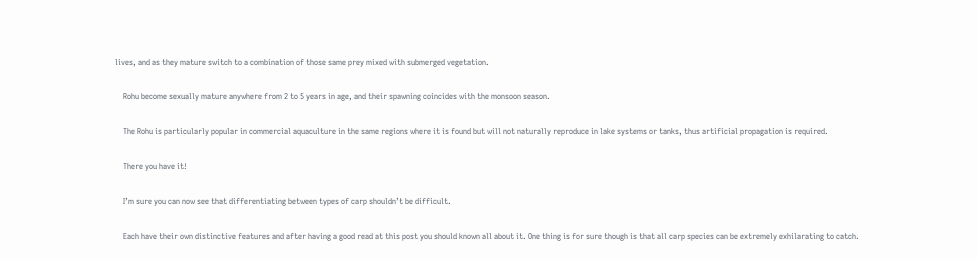lives, and as they mature switch to a combination of those same prey mixed with submerged vegetation.

    Rohu become sexually mature anywhere from 2 to 5 years in age, and their spawning coincides with the monsoon season.

    The Rohu is particularly popular in commercial aquaculture in the same regions where it is found but will not naturally reproduce in lake systems or tanks, thus artificial propagation is required.

    There you have it!

    I’m sure you can now see that differentiating between types of carp shouldn’t be difficult.

    Each have their own distinctive features and after having a good read at this post you should known all about it. One thing is for sure though is that all carp species can be extremely exhilarating to catch.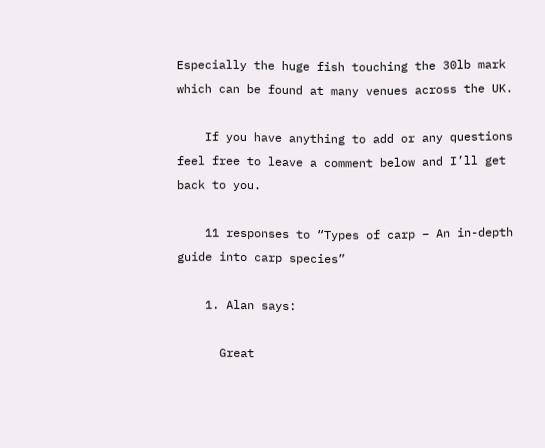Especially the huge fish touching the 30lb mark which can be found at many venues across the UK.

    If you have anything to add or any questions feel free to leave a comment below and I’ll get back to you.

    11 responses to “Types of carp – An in-depth guide into carp species”

    1. Alan says:

      Great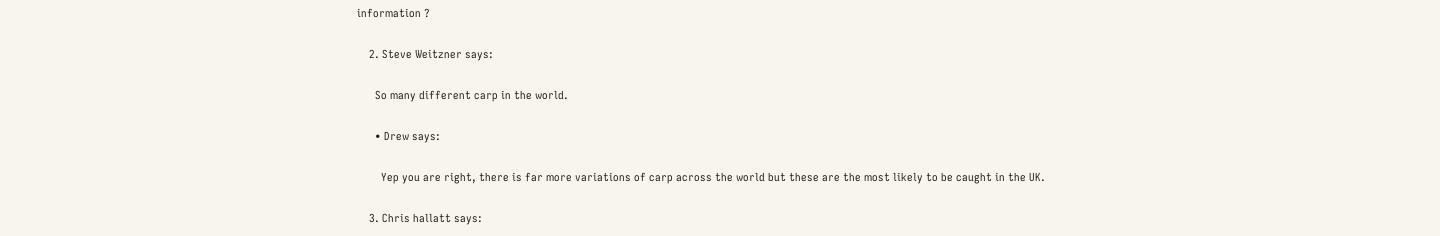information ?

    2. Steve Weitzner says:

      So many different carp in the world.

      • Drew says:

        Yep you are right, there is far more variations of carp across the world but these are the most likely to be caught in the UK.

    3. Chris hallatt says: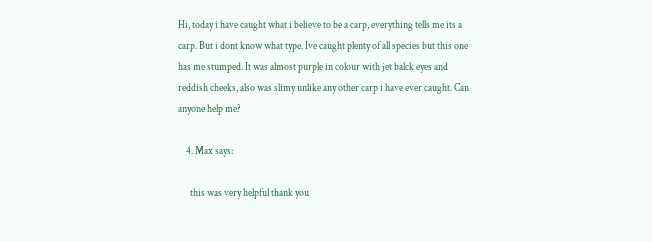Hi, today i have caught what i believe to be a carp, everything tells me its a carp. But i dont know what type. Ive caught plenty of all species but this one has me stumped. It was almost purple in colour with jet balck eyes and reddish cheeks, also was slimy unlike any other carp i have ever caught. Can anyone help me?

    4. Max says:

      this was very helpful thank you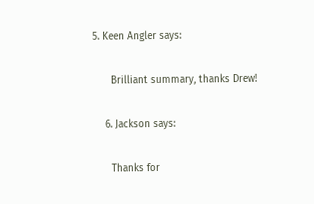5. Keen Angler says:

      Brilliant summary, thanks Drew!

    6. Jackson says:

      Thanks for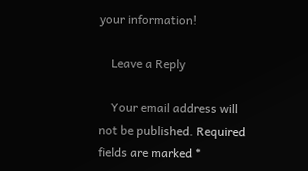your information!

    Leave a Reply

    Your email address will not be published. Required fields are marked *